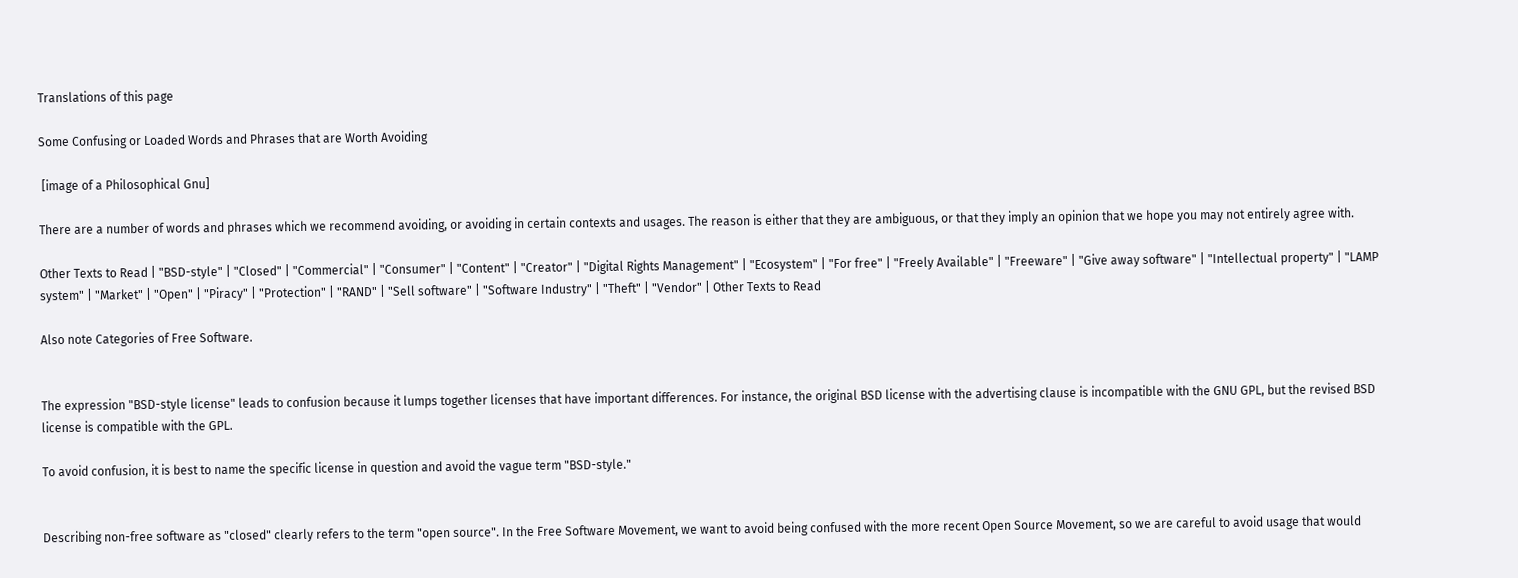Translations of this page

Some Confusing or Loaded Words and Phrases that are Worth Avoiding

 [image of a Philosophical Gnu]

There are a number of words and phrases which we recommend avoiding, or avoiding in certain contexts and usages. The reason is either that they are ambiguous, or that they imply an opinion that we hope you may not entirely agree with.

Other Texts to Read | "BSD-style" | "Closed" | "Commercial" | "Consumer" | "Content" | "Creator" | "Digital Rights Management" | "Ecosystem" | "For free" | "Freely Available" | "Freeware" | "Give away software" | "Intellectual property" | "LAMP system" | "Market" | "Open" | "Piracy" | "Protection" | "RAND" | "Sell software" | "Software Industry" | "Theft" | "Vendor" | Other Texts to Read

Also note Categories of Free Software.


The expression "BSD-style license" leads to confusion because it lumps together licenses that have important differences. For instance, the original BSD license with the advertising clause is incompatible with the GNU GPL, but the revised BSD license is compatible with the GPL.

To avoid confusion, it is best to name the specific license in question and avoid the vague term "BSD-style."


Describing non-free software as "closed" clearly refers to the term "open source". In the Free Software Movement, we want to avoid being confused with the more recent Open Source Movement, so we are careful to avoid usage that would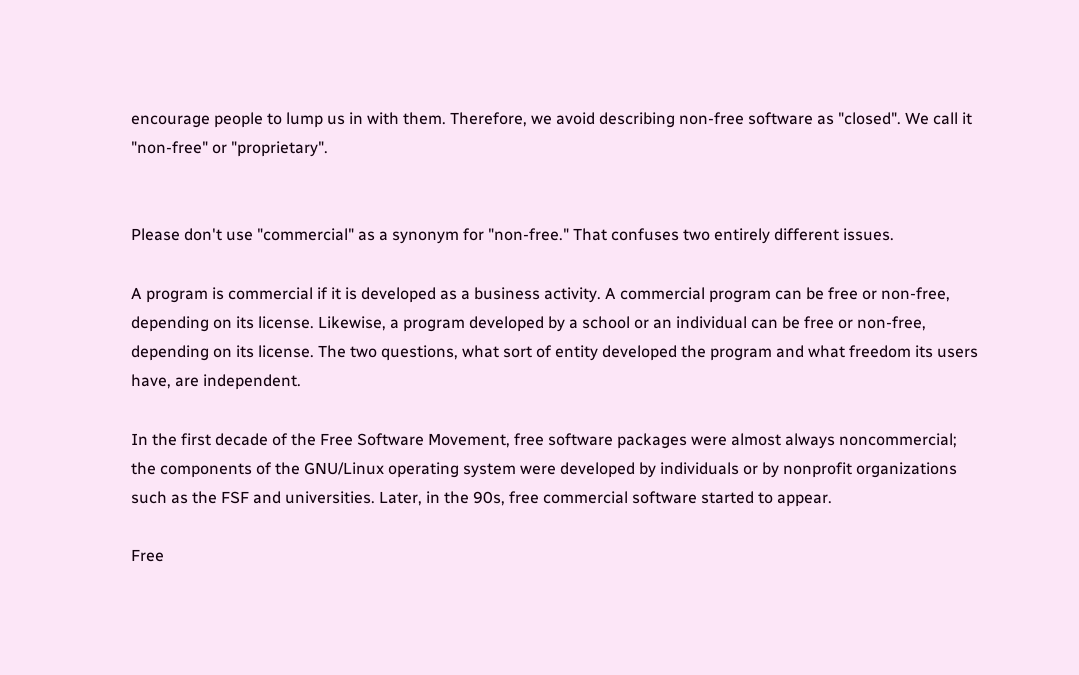encourage people to lump us in with them. Therefore, we avoid describing non-free software as "closed". We call it "non-free" or "proprietary".


Please don't use "commercial" as a synonym for "non-free." That confuses two entirely different issues.

A program is commercial if it is developed as a business activity. A commercial program can be free or non-free, depending on its license. Likewise, a program developed by a school or an individual can be free or non-free, depending on its license. The two questions, what sort of entity developed the program and what freedom its users have, are independent.

In the first decade of the Free Software Movement, free software packages were almost always noncommercial; the components of the GNU/Linux operating system were developed by individuals or by nonprofit organizations such as the FSF and universities. Later, in the 90s, free commercial software started to appear.

Free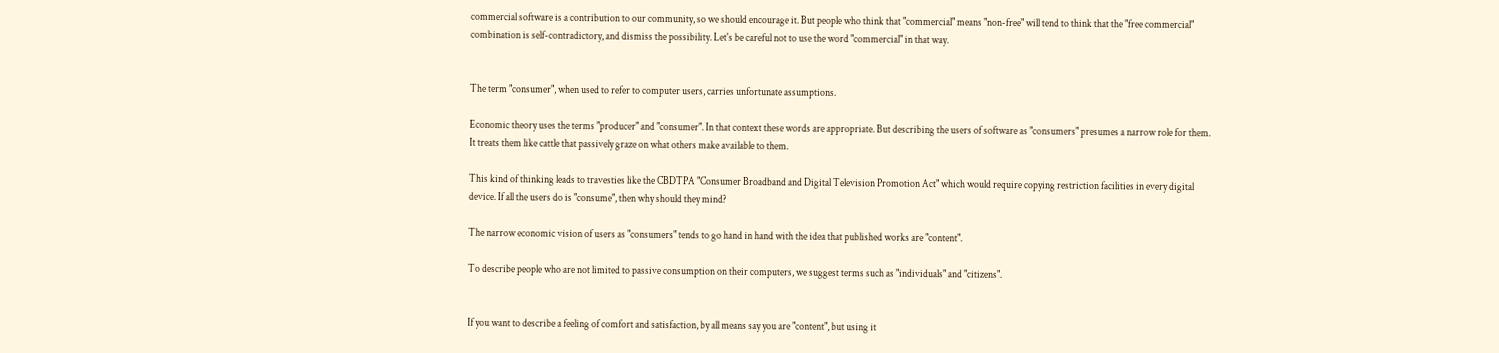commercial software is a contribution to our community, so we should encourage it. But people who think that "commercial" means "non-free" will tend to think that the "free commercial" combination is self-contradictory, and dismiss the possibility. Let's be careful not to use the word "commercial" in that way.


The term "consumer", when used to refer to computer users, carries unfortunate assumptions.

Economic theory uses the terms "producer" and "consumer". In that context these words are appropriate. But describing the users of software as "consumers" presumes a narrow role for them. It treats them like cattle that passively graze on what others make available to them.

This kind of thinking leads to travesties like the CBDTPA "Consumer Broadband and Digital Television Promotion Act" which would require copying restriction facilities in every digital device. If all the users do is "consume", then why should they mind?

The narrow economic vision of users as "consumers" tends to go hand in hand with the idea that published works are "content".

To describe people who are not limited to passive consumption on their computers, we suggest terms such as "individuals" and "citizens".


If you want to describe a feeling of comfort and satisfaction, by all means say you are "content", but using it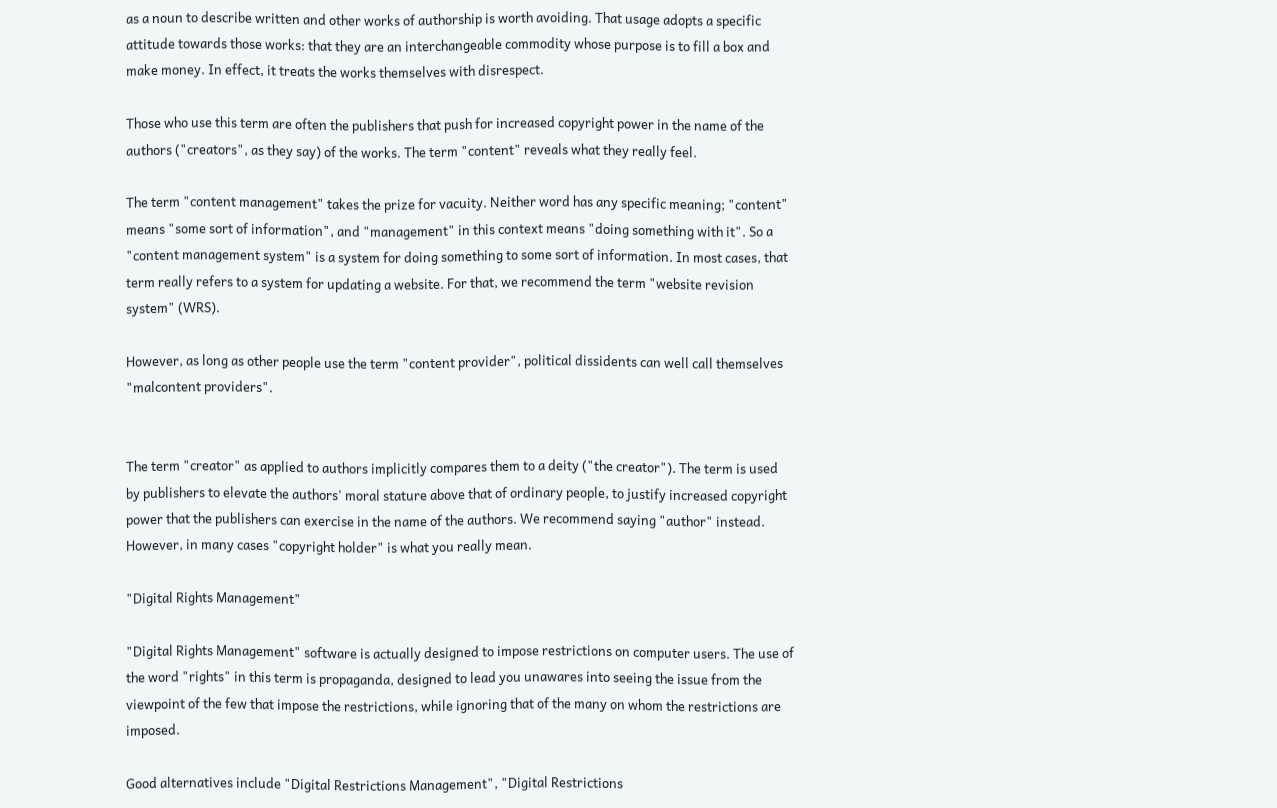as a noun to describe written and other works of authorship is worth avoiding. That usage adopts a specific attitude towards those works: that they are an interchangeable commodity whose purpose is to fill a box and make money. In effect, it treats the works themselves with disrespect.

Those who use this term are often the publishers that push for increased copyright power in the name of the authors ("creators", as they say) of the works. The term "content" reveals what they really feel.

The term "content management" takes the prize for vacuity. Neither word has any specific meaning; "content" means "some sort of information", and "management" in this context means "doing something with it". So a "content management system" is a system for doing something to some sort of information. In most cases, that term really refers to a system for updating a website. For that, we recommend the term "website revision system" (WRS).

However, as long as other people use the term "content provider", political dissidents can well call themselves "malcontent providers".


The term "creator" as applied to authors implicitly compares them to a deity ("the creator"). The term is used by publishers to elevate the authors' moral stature above that of ordinary people, to justify increased copyright power that the publishers can exercise in the name of the authors. We recommend saying "author" instead. However, in many cases "copyright holder" is what you really mean.

"Digital Rights Management"

"Digital Rights Management" software is actually designed to impose restrictions on computer users. The use of the word "rights" in this term is propaganda, designed to lead you unawares into seeing the issue from the viewpoint of the few that impose the restrictions, while ignoring that of the many on whom the restrictions are imposed.

Good alternatives include "Digital Restrictions Management", "Digital Restrictions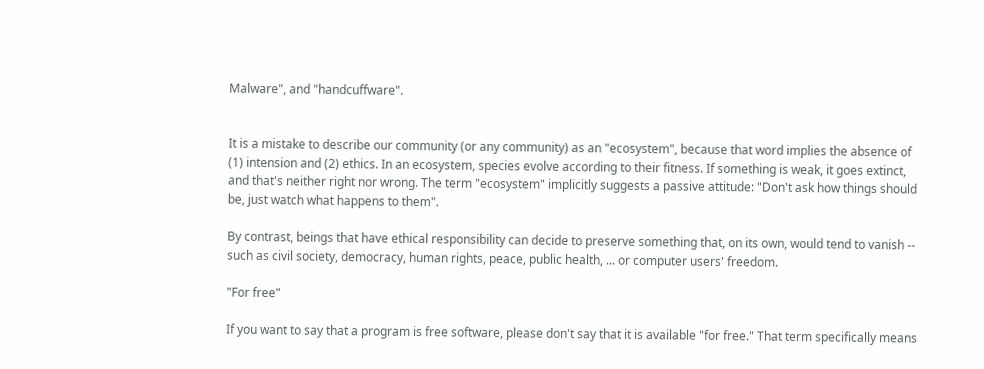Malware", and "handcuffware".


It is a mistake to describe our community (or any community) as an "ecosystem", because that word implies the absence of (1) intension and (2) ethics. In an ecosystem, species evolve according to their fitness. If something is weak, it goes extinct, and that's neither right nor wrong. The term "ecosystem" implicitly suggests a passive attitude: "Don't ask how things should be, just watch what happens to them".

By contrast, beings that have ethical responsibility can decide to preserve something that, on its own, would tend to vanish -- such as civil society, democracy, human rights, peace, public health, ... or computer users' freedom.

"For free"

If you want to say that a program is free software, please don't say that it is available "for free." That term specifically means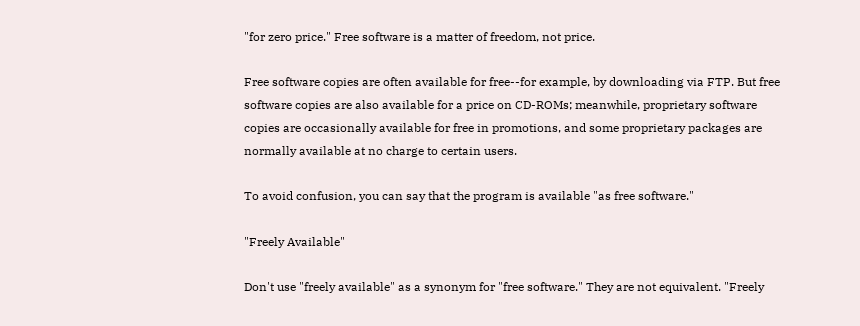"for zero price." Free software is a matter of freedom, not price.

Free software copies are often available for free--for example, by downloading via FTP. But free software copies are also available for a price on CD-ROMs; meanwhile, proprietary software copies are occasionally available for free in promotions, and some proprietary packages are normally available at no charge to certain users.

To avoid confusion, you can say that the program is available "as free software."

"Freely Available"

Don't use "freely available" as a synonym for "free software." They are not equivalent. "Freely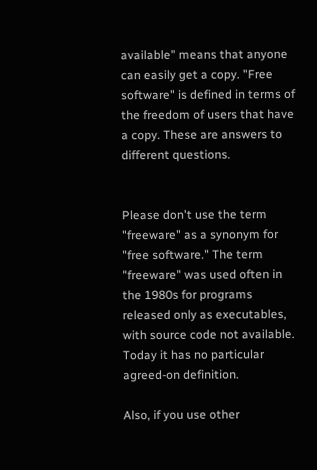available" means that anyone can easily get a copy. "Free software" is defined in terms of the freedom of users that have a copy. These are answers to different questions.


Please don't use the term "freeware" as a synonym for "free software." The term "freeware" was used often in the 1980s for programs released only as executables, with source code not available. Today it has no particular agreed-on definition.

Also, if you use other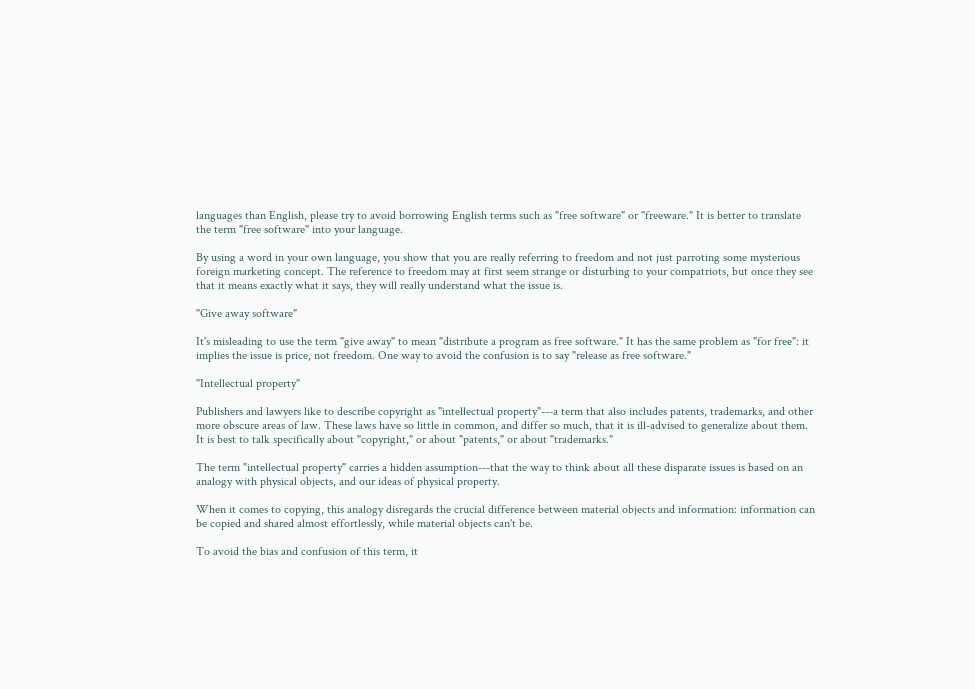languages than English, please try to avoid borrowing English terms such as "free software" or "freeware." It is better to translate the term "free software" into your language.

By using a word in your own language, you show that you are really referring to freedom and not just parroting some mysterious foreign marketing concept. The reference to freedom may at first seem strange or disturbing to your compatriots, but once they see that it means exactly what it says, they will really understand what the issue is.

"Give away software"

It's misleading to use the term "give away" to mean "distribute a program as free software." It has the same problem as "for free": it implies the issue is price, not freedom. One way to avoid the confusion is to say "release as free software."

"Intellectual property"

Publishers and lawyers like to describe copyright as "intellectual property"---a term that also includes patents, trademarks, and other more obscure areas of law. These laws have so little in common, and differ so much, that it is ill-advised to generalize about them. It is best to talk specifically about "copyright," or about "patents," or about "trademarks."

The term "intellectual property" carries a hidden assumption---that the way to think about all these disparate issues is based on an analogy with physical objects, and our ideas of physical property.

When it comes to copying, this analogy disregards the crucial difference between material objects and information: information can be copied and shared almost effortlessly, while material objects can't be.

To avoid the bias and confusion of this term, it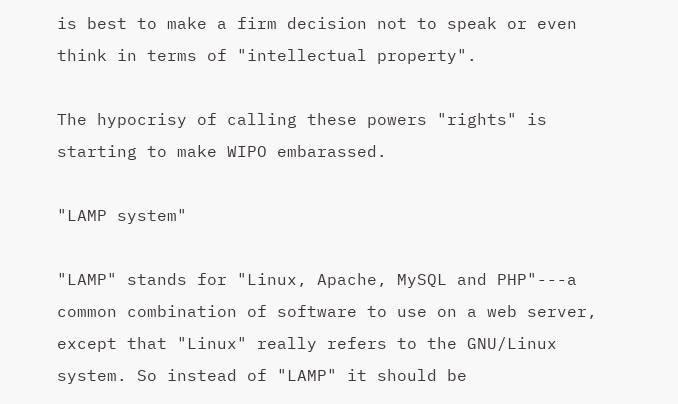is best to make a firm decision not to speak or even think in terms of "intellectual property".

The hypocrisy of calling these powers "rights" is starting to make WIPO embarassed.

"LAMP system"

"LAMP" stands for "Linux, Apache, MySQL and PHP"---a common combination of software to use on a web server, except that "Linux" really refers to the GNU/Linux system. So instead of "LAMP" it should be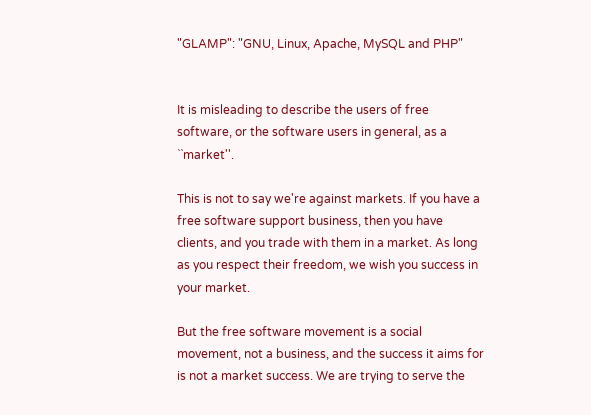"GLAMP": "GNU, Linux, Apache, MySQL and PHP"


It is misleading to describe the users of free software, or the software users in general, as a ``market''.

This is not to say we're against markets. If you have a free software support business, then you have clients, and you trade with them in a market. As long as you respect their freedom, we wish you success in your market.

But the free software movement is a social movement, not a business, and the success it aims for is not a market success. We are trying to serve the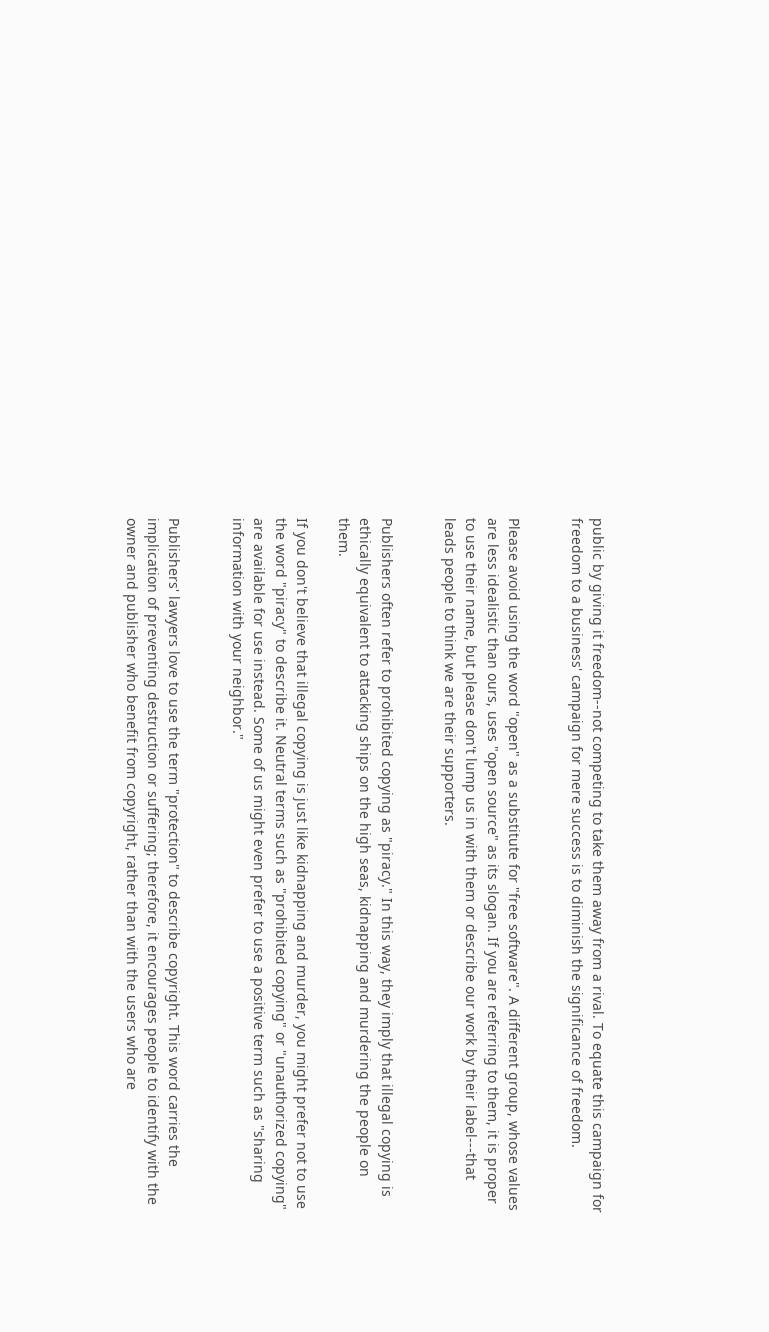public by giving it freedom--not competing to take them away from a rival. To equate this campaign for freedom to a business' campaign for mere success is to diminish the significance of freedom.


Please avoid using the word "open" as a substitute for "free software". A different group, whose values are less idealistic than ours, uses "open source" as its slogan. If you are referring to them, it is proper to use their name, but please don't lump us in with them or describe our work by their label---that leads people to think we are their supporters.


Publishers often refer to prohibited copying as "piracy." In this way, they imply that illegal copying is ethically equivalent to attacking ships on the high seas, kidnapping and murdering the people on them.

If you don't believe that illegal copying is just like kidnapping and murder, you might prefer not to use the word "piracy" to describe it. Neutral terms such as "prohibited copying" or "unauthorized copying" are available for use instead. Some of us might even prefer to use a positive term such as "sharing information with your neighbor."


Publishers' lawyers love to use the term "protection" to describe copyright. This word carries the implication of preventing destruction or suffering; therefore, it encourages people to identify with the owner and publisher who benefit from copyright, rather than with the users who are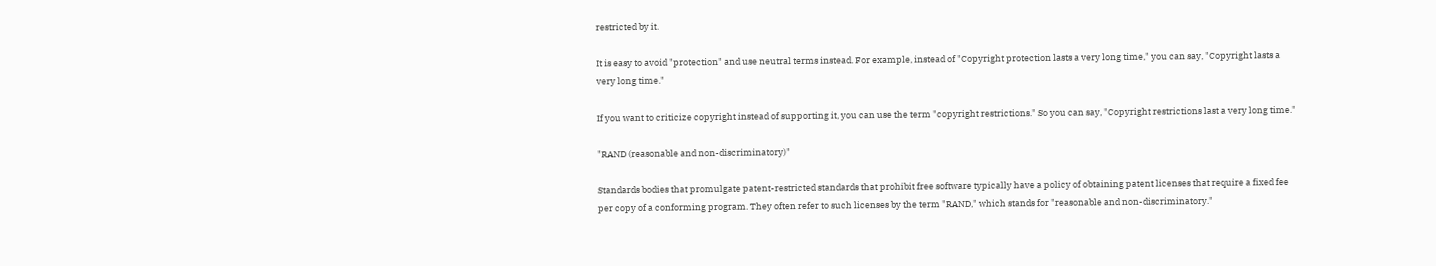restricted by it.

It is easy to avoid "protection" and use neutral terms instead. For example, instead of "Copyright protection lasts a very long time," you can say, "Copyright lasts a very long time."

If you want to criticize copyright instead of supporting it, you can use the term "copyright restrictions." So you can say, "Copyright restrictions last a very long time."

"RAND (reasonable and non-discriminatory)"

Standards bodies that promulgate patent-restricted standards that prohibit free software typically have a policy of obtaining patent licenses that require a fixed fee per copy of a conforming program. They often refer to such licenses by the term "RAND," which stands for "reasonable and non-discriminatory."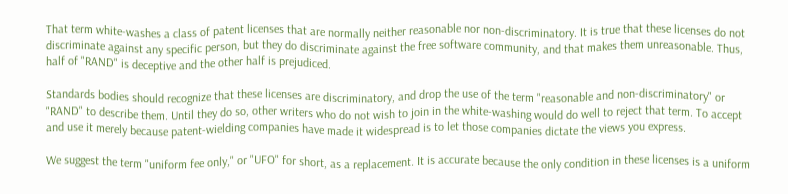That term white-washes a class of patent licenses that are normally neither reasonable nor non-discriminatory. It is true that these licenses do not discriminate against any specific person, but they do discriminate against the free software community, and that makes them unreasonable. Thus, half of "RAND" is deceptive and the other half is prejudiced.

Standards bodies should recognize that these licenses are discriminatory, and drop the use of the term "reasonable and non-discriminatory" or "RAND" to describe them. Until they do so, other writers who do not wish to join in the white-washing would do well to reject that term. To accept and use it merely because patent-wielding companies have made it widespread is to let those companies dictate the views you express.

We suggest the term "uniform fee only," or "UFO" for short, as a replacement. It is accurate because the only condition in these licenses is a uniform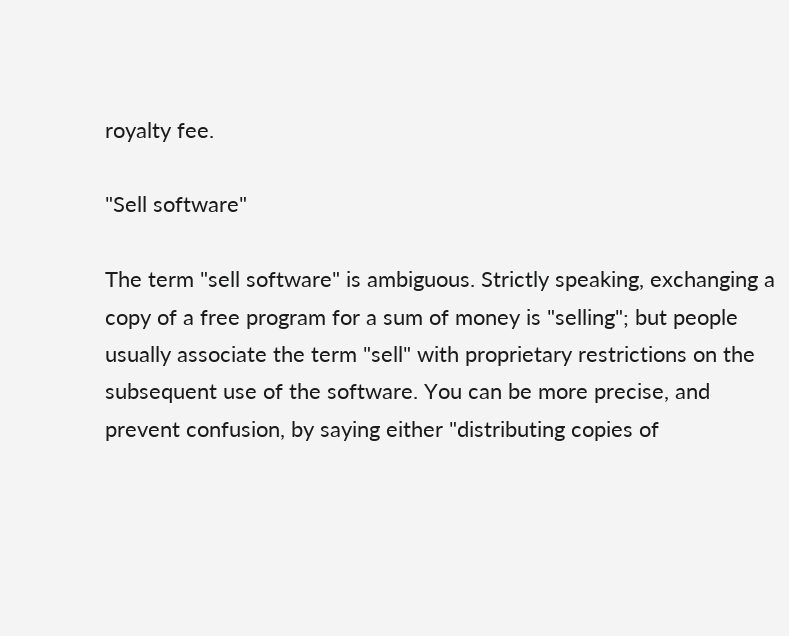royalty fee.

"Sell software"

The term "sell software" is ambiguous. Strictly speaking, exchanging a copy of a free program for a sum of money is "selling"; but people usually associate the term "sell" with proprietary restrictions on the subsequent use of the software. You can be more precise, and prevent confusion, by saying either "distributing copies of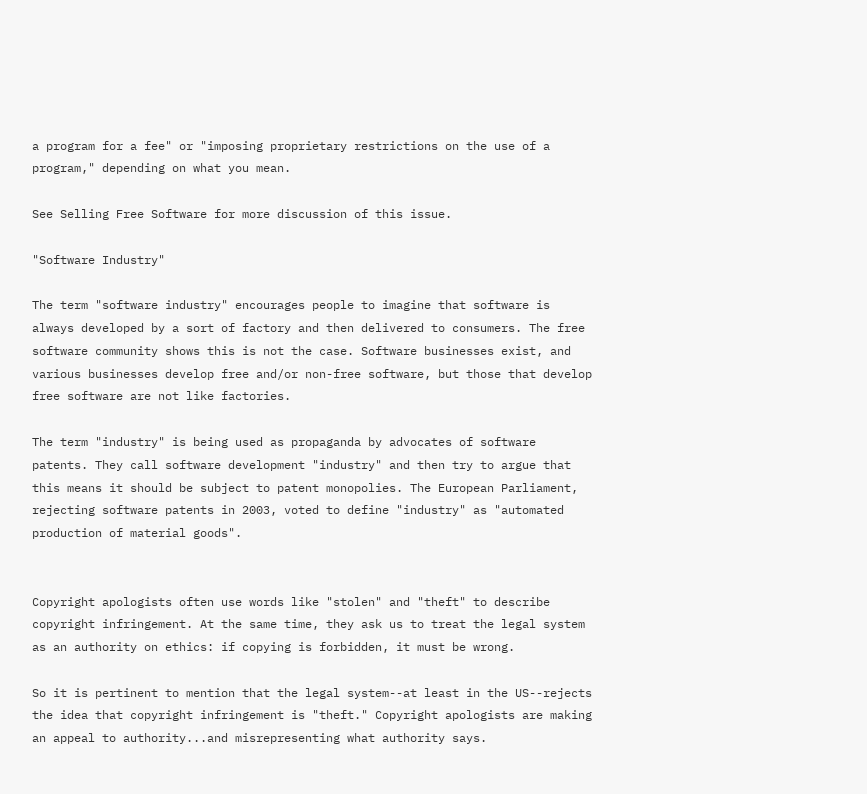a program for a fee" or "imposing proprietary restrictions on the use of a program," depending on what you mean.

See Selling Free Software for more discussion of this issue.

"Software Industry"

The term "software industry" encourages people to imagine that software is always developed by a sort of factory and then delivered to consumers. The free software community shows this is not the case. Software businesses exist, and various businesses develop free and/or non-free software, but those that develop free software are not like factories.

The term "industry" is being used as propaganda by advocates of software patents. They call software development "industry" and then try to argue that this means it should be subject to patent monopolies. The European Parliament, rejecting software patents in 2003, voted to define "industry" as "automated production of material goods".


Copyright apologists often use words like "stolen" and "theft" to describe copyright infringement. At the same time, they ask us to treat the legal system as an authority on ethics: if copying is forbidden, it must be wrong.

So it is pertinent to mention that the legal system--at least in the US--rejects the idea that copyright infringement is "theft." Copyright apologists are making an appeal to authority...and misrepresenting what authority says.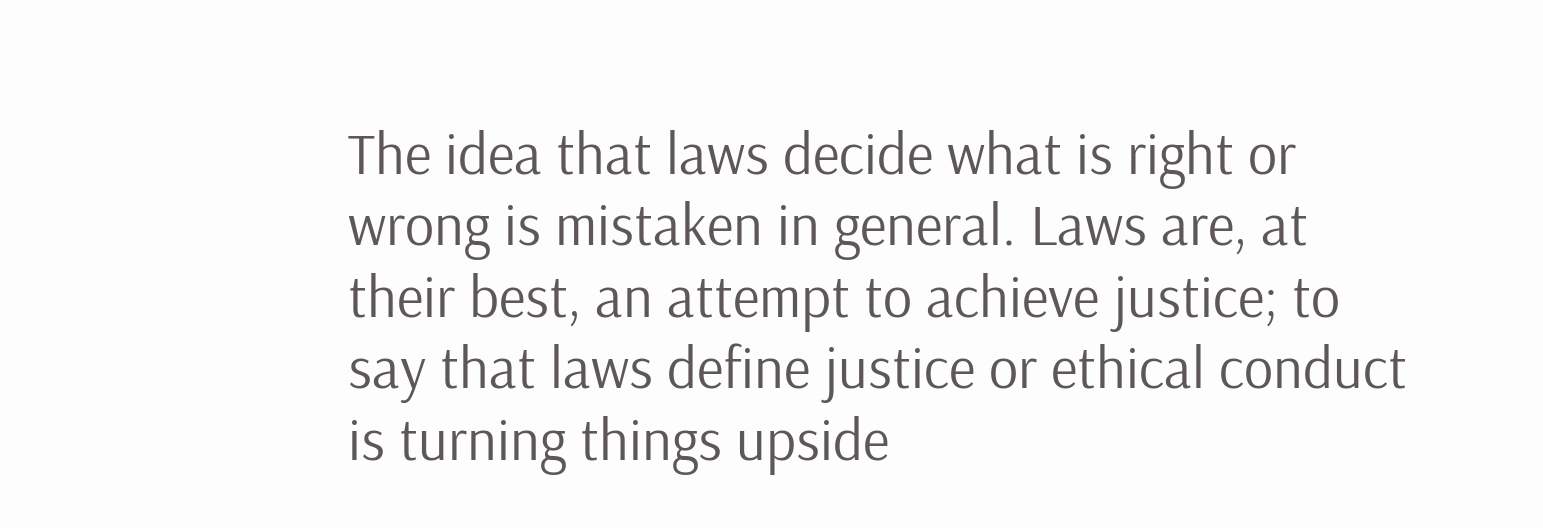The idea that laws decide what is right or wrong is mistaken in general. Laws are, at their best, an attempt to achieve justice; to say that laws define justice or ethical conduct is turning things upside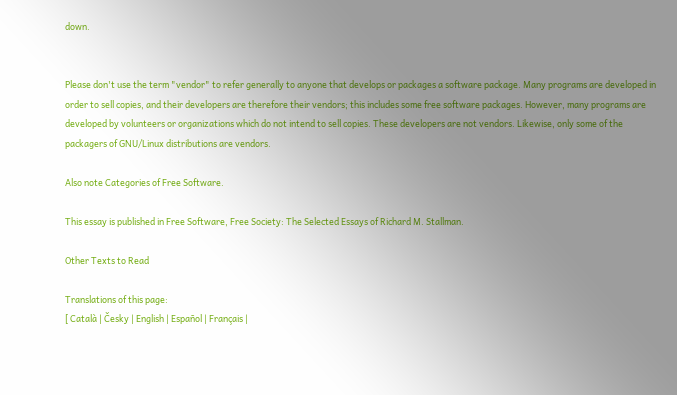down.


Please don't use the term "vendor" to refer generally to anyone that develops or packages a software package. Many programs are developed in order to sell copies, and their developers are therefore their vendors; this includes some free software packages. However, many programs are developed by volunteers or organizations which do not intend to sell copies. These developers are not vendors. Likewise, only some of the packagers of GNU/Linux distributions are vendors.

Also note Categories of Free Software.

This essay is published in Free Software, Free Society: The Selected Essays of Richard M. Stallman.

Other Texts to Read

Translations of this page:
[ Català | Česky | English | Español | Français |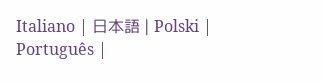Italiano | 日本語 | Polski | Português |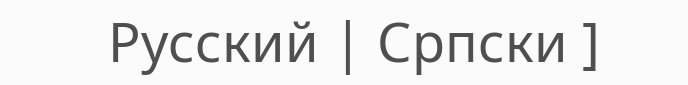Русский | Српски ]